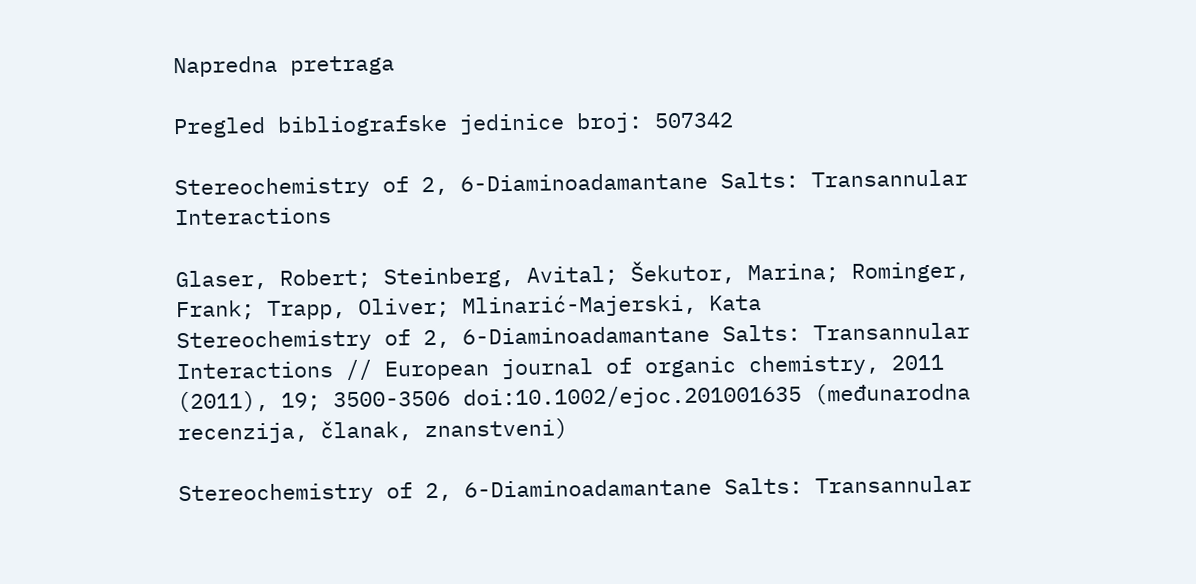Napredna pretraga

Pregled bibliografske jedinice broj: 507342

Stereochemistry of 2, 6-Diaminoadamantane Salts: Transannular Interactions

Glaser, Robert; Steinberg, Avital; Šekutor, Marina; Rominger, Frank; Trapp, Oliver; Mlinarić-Majerski, Kata
Stereochemistry of 2, 6-Diaminoadamantane Salts: Transannular Interactions // European journal of organic chemistry, 2011 (2011), 19; 3500-3506 doi:10.1002/ejoc.201001635 (međunarodna recenzija, članak, znanstveni)

Stereochemistry of 2, 6-Diaminoadamantane Salts: Transannular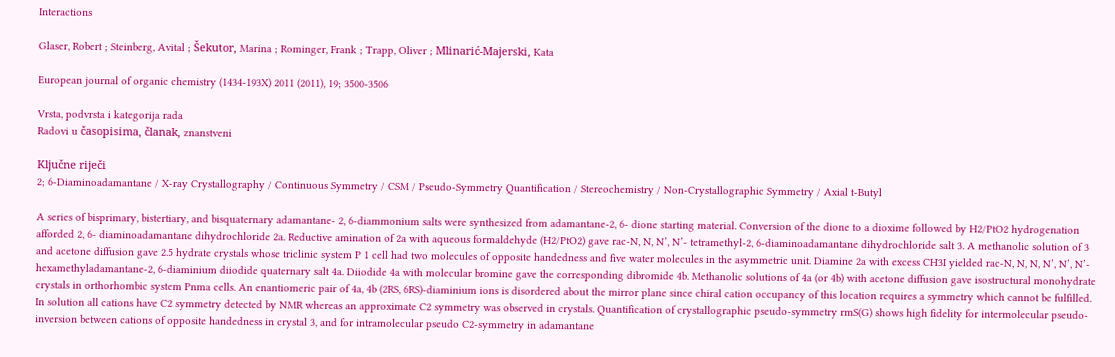Interactions

Glaser, Robert ; Steinberg, Avital ; Šekutor, Marina ; Rominger, Frank ; Trapp, Oliver ; Mlinarić-Majerski, Kata

European journal of organic chemistry (1434-193X) 2011 (2011), 19; 3500-3506

Vrsta, podvrsta i kategorija rada
Radovi u časopisima, članak, znanstveni

Ključne riječi
2; 6-Diaminoadamantane / X-ray Crystallography / Continuous Symmetry / CSM / Pseudo-Symmetry Quantification / Stereochemistry / Non-Crystallographic Symmetry / Axial t-Butyl

A series of bisprimary, bistertiary, and bisquaternary adamantane- 2, 6-diammonium salts were synthesized from adamantane-2, 6- dione starting material. Conversion of the dione to a dioxime followed by H2/PtO2 hydrogenation afforded 2, 6- diaminoadamantane dihydrochloride 2a. Reductive amination of 2a with aqueous formaldehyde (H2/PtO2) gave rac-N, N, N’, N’- tetramethyl-2, 6-diaminoadamantane dihydrochloride salt 3. A methanolic solution of 3 and acetone diffusion gave 2.5 hydrate crystals whose triclinic system P 1 cell had two molecules of opposite handedness and five water molecules in the asymmetric unit. Diamine 2a with excess CH3I yielded rac-N, N, N, N’, N’, N’- hexamethyladamantane-2, 6-diaminium diiodide quaternary salt 4a. Diiodide 4a with molecular bromine gave the corresponding dibromide 4b. Methanolic solutions of 4a (or 4b) with acetone diffusion gave isostructural monohydrate crystals in orthorhombic system Pnma cells. An enantiomeric pair of 4a, 4b (2RS, 6RS)-diaminium ions is disordered about the mirror plane since chiral cation occupancy of this location requires a symmetry which cannot be fulfilled. In solution all cations have C2 symmetry detected by NMR whereas an approximate C2 symmetry was observed in crystals. Quantification of crystallographic pseudo-symmetry rmS(G) shows high fidelity for intermolecular pseudo-inversion between cations of opposite handedness in crystal 3, and for intramolecular pseudo C2-symmetry in adamantane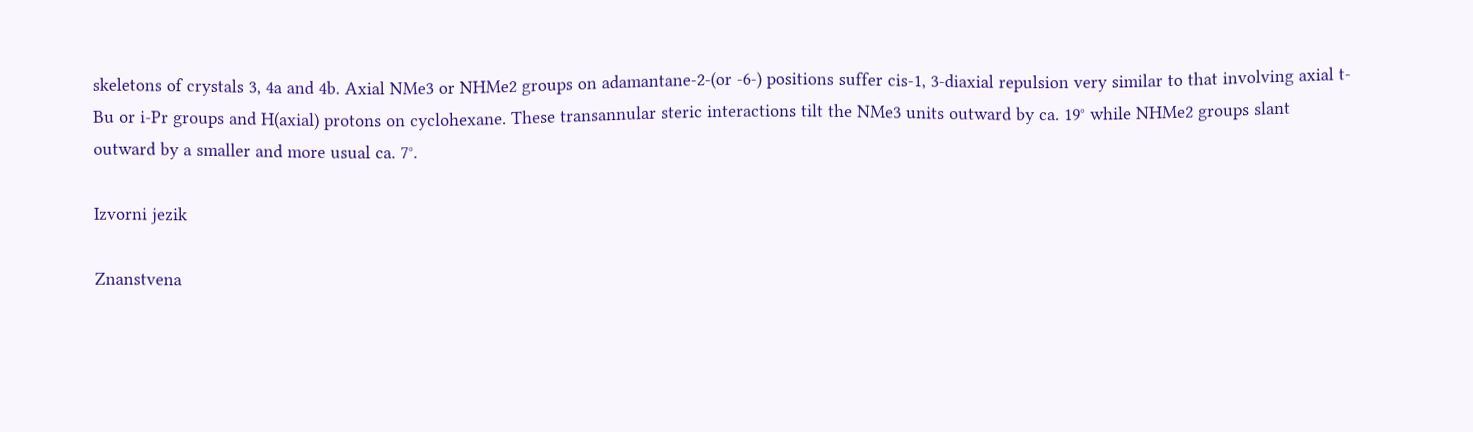skeletons of crystals 3, 4a and 4b. Axial NMe3 or NHMe2 groups on adamantane-2-(or -6-) positions suffer cis-1, 3-diaxial repulsion very similar to that involving axial t-Bu or i-Pr groups and H(axial) protons on cyclohexane. These transannular steric interactions tilt the NMe3 units outward by ca. 19° while NHMe2 groups slant outward by a smaller and more usual ca. 7°.

Izvorni jezik

Znanstvena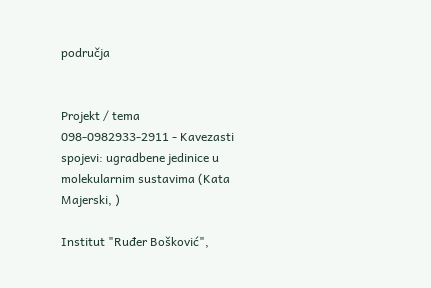područja


Projekt / tema
098-0982933-2911 - Kavezasti spojevi: ugradbene jedinice u molekularnim sustavima (Kata Majerski, )

Institut "Ruđer Bošković",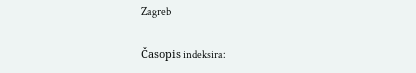Zagreb

Časopis indeksira: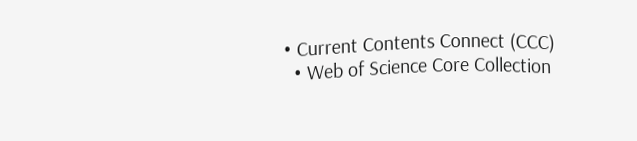• Current Contents Connect (CCC)
  • Web of Science Core Collection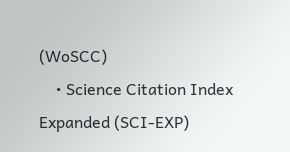(WoSCC)
    • Science Citation Index Expanded (SCI-EXP)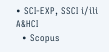• SCI-EXP, SSCI i/ili A&HCI
  • Scopus